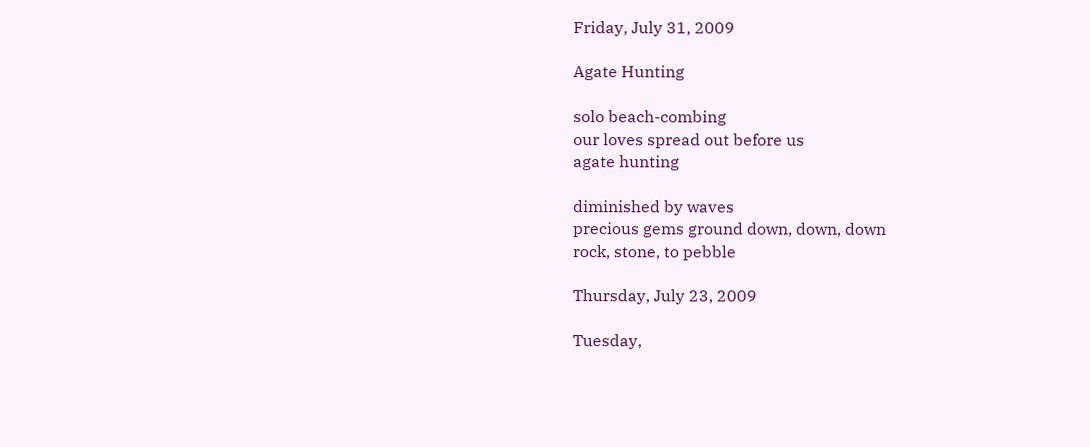Friday, July 31, 2009

Agate Hunting

solo beach-combing
our loves spread out before us
agate hunting

diminished by waves
precious gems ground down, down, down
rock, stone, to pebble

Thursday, July 23, 2009

Tuesday,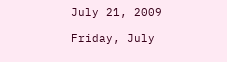July 21, 2009

Friday, July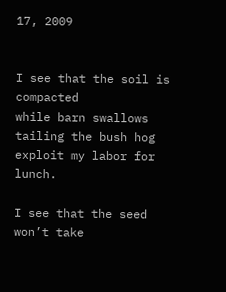17, 2009


I see that the soil is compacted
while barn swallows
tailing the bush hog
exploit my labor for lunch.

I see that the seed won’t take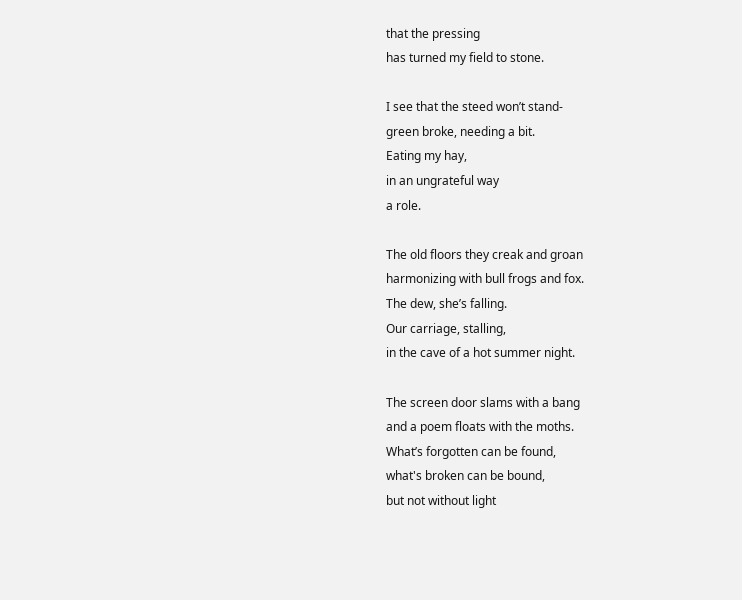that the pressing
has turned my field to stone.

I see that the steed won’t stand-
green broke, needing a bit.
Eating my hay,
in an ungrateful way
a role.

The old floors they creak and groan
harmonizing with bull frogs and fox.
The dew, she’s falling.
Our carriage, stalling,
in the cave of a hot summer night.

The screen door slams with a bang
and a poem floats with the moths.
What’s forgotten can be found,
what's broken can be bound,
but not without light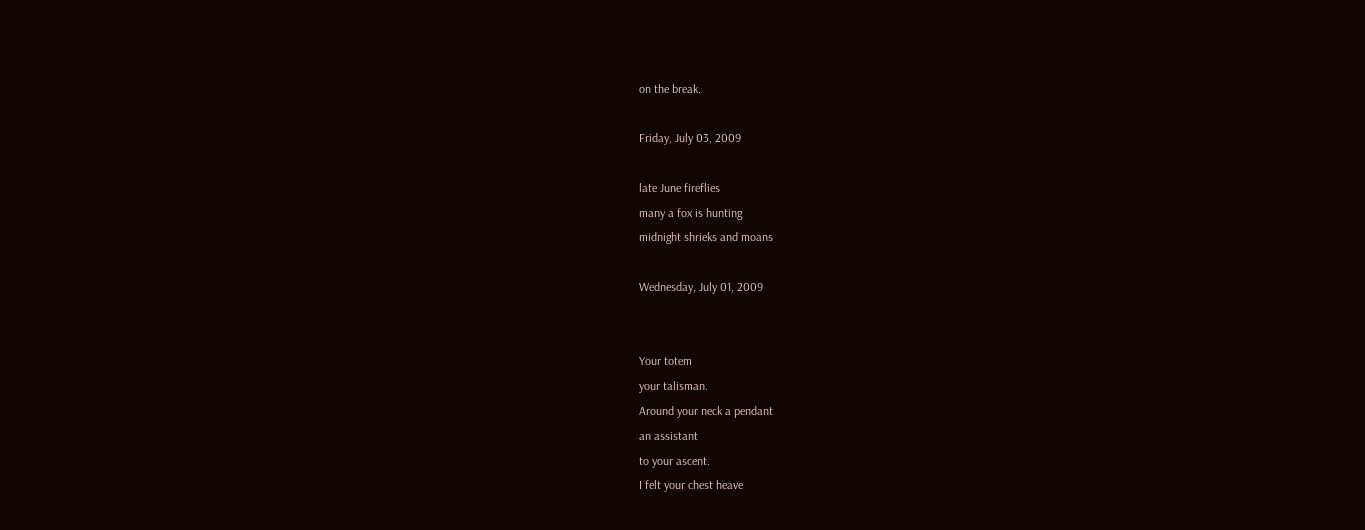on the break.

Friday, July 03, 2009

late June fireflies
many a fox is hunting
midnight shrieks and moans

Wednesday, July 01, 2009


Your totem
your talisman.
Around your neck a pendant
an assistant
to your ascent.
I felt your chest heave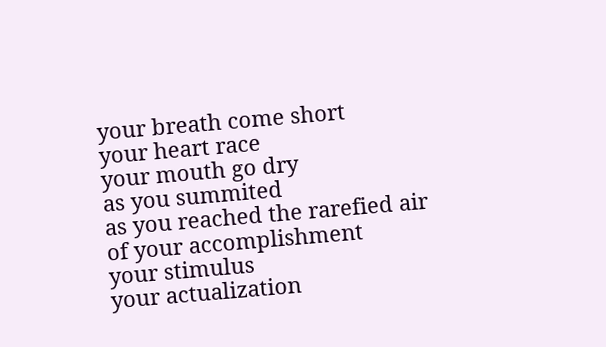your breath come short
your heart race
your mouth go dry
as you summited
as you reached the rarefied air
of your accomplishment
your stimulus
your actualization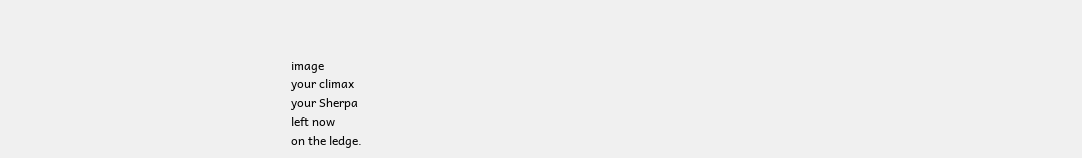image
your climax
your Sherpa
left now
on the ledge.